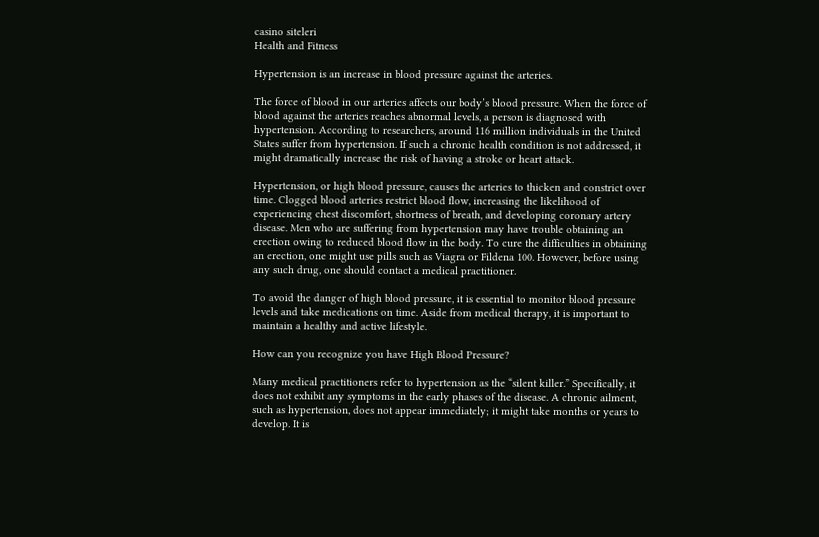casino siteleri
Health and Fitness

Hypertension is an increase in blood pressure against the arteries.

The force of blood in our arteries affects our body’s blood pressure. When the force of blood against the arteries reaches abnormal levels, a person is diagnosed with hypertension. According to researchers, around 116 million individuals in the United States suffer from hypertension. If such a chronic health condition is not addressed, it might dramatically increase the risk of having a stroke or heart attack.

Hypertension, or high blood pressure, causes the arteries to thicken and constrict over time. Clogged blood arteries restrict blood flow, increasing the likelihood of experiencing chest discomfort, shortness of breath, and developing coronary artery disease. Men who are suffering from hypertension may have trouble obtaining an erection owing to reduced blood flow in the body. To cure the difficulties in obtaining an erection, one might use pills such as Viagra or Fildena 100. However, before using any such drug, one should contact a medical practitioner.

To avoid the danger of high blood pressure, it is essential to monitor blood pressure levels and take medications on time. Aside from medical therapy, it is important to maintain a healthy and active lifestyle.

How can you recognize you have High Blood Pressure?

Many medical practitioners refer to hypertension as the “silent killer.” Specifically, it does not exhibit any symptoms in the early phases of the disease. A chronic ailment, such as hypertension, does not appear immediately; it might take months or years to develop. It is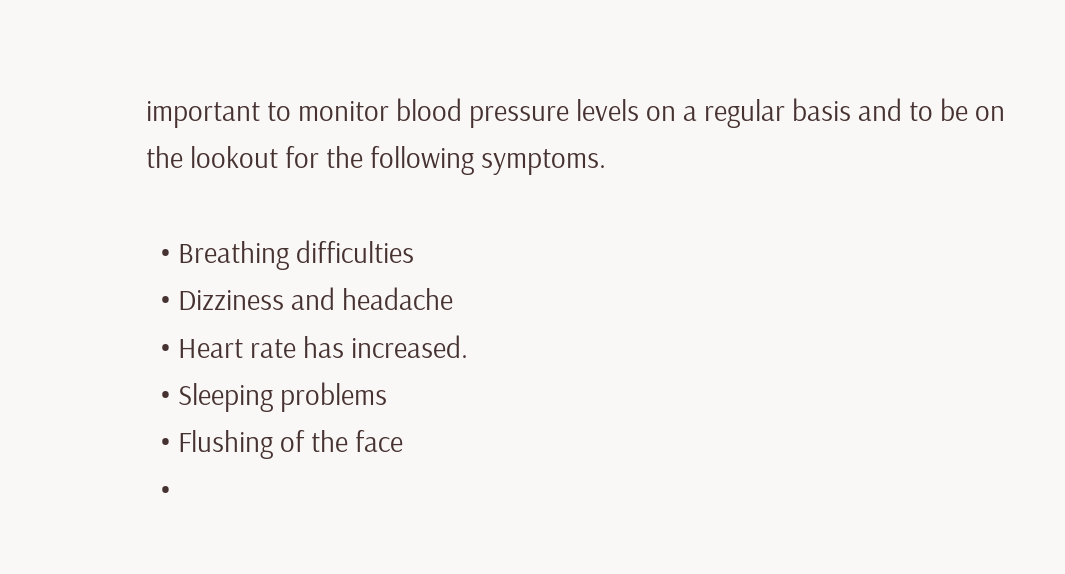important to monitor blood pressure levels on a regular basis and to be on the lookout for the following symptoms.

  • Breathing difficulties
  • Dizziness and headache
  • Heart rate has increased.
  • Sleeping problems
  • Flushing of the face
  •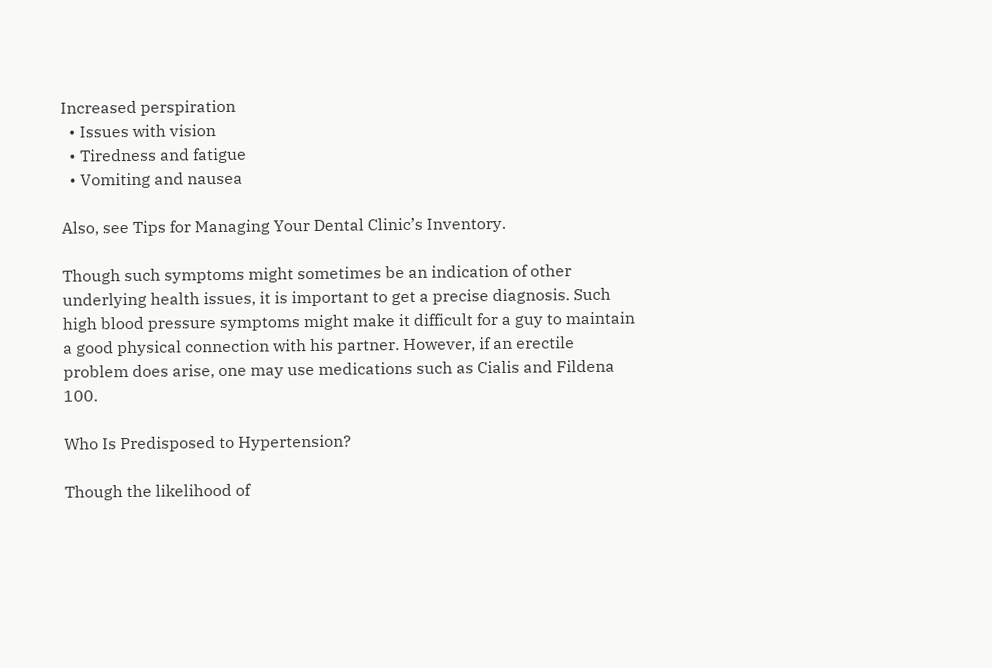Increased perspiration
  • Issues with vision
  • Tiredness and fatigue
  • Vomiting and nausea

Also, see Tips for Managing Your Dental Clinic’s Inventory.

Though such symptoms might sometimes be an indication of other underlying health issues, it is important to get a precise diagnosis. Such high blood pressure symptoms might make it difficult for a guy to maintain a good physical connection with his partner. However, if an erectile problem does arise, one may use medications such as Cialis and Fildena 100.

Who Is Predisposed to Hypertension?

Though the likelihood of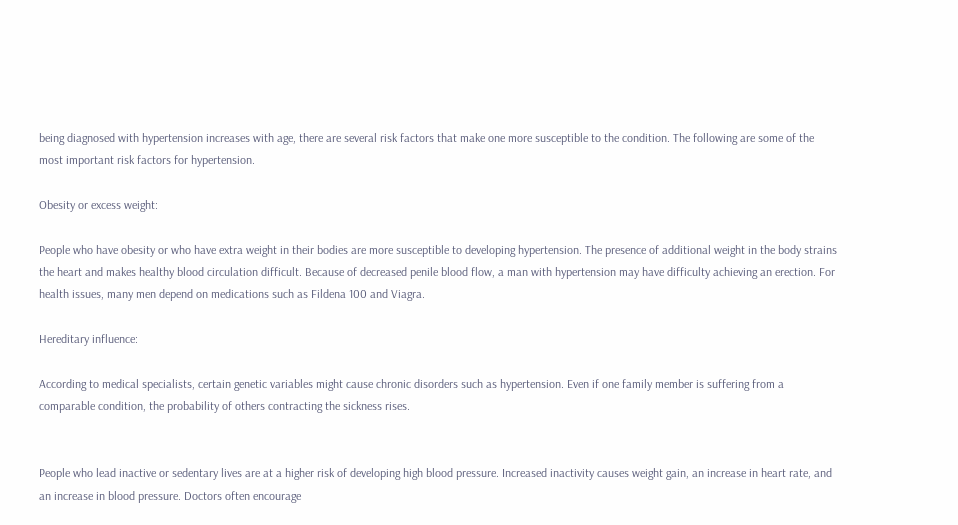being diagnosed with hypertension increases with age, there are several risk factors that make one more susceptible to the condition. The following are some of the most important risk factors for hypertension.

Obesity or excess weight:

People who have obesity or who have extra weight in their bodies are more susceptible to developing hypertension. The presence of additional weight in the body strains the heart and makes healthy blood circulation difficult. Because of decreased penile blood flow, a man with hypertension may have difficulty achieving an erection. For health issues, many men depend on medications such as Fildena 100 and Viagra.

Hereditary influence:

According to medical specialists, certain genetic variables might cause chronic disorders such as hypertension. Even if one family member is suffering from a comparable condition, the probability of others contracting the sickness rises.


People who lead inactive or sedentary lives are at a higher risk of developing high blood pressure. Increased inactivity causes weight gain, an increase in heart rate, and an increase in blood pressure. Doctors often encourage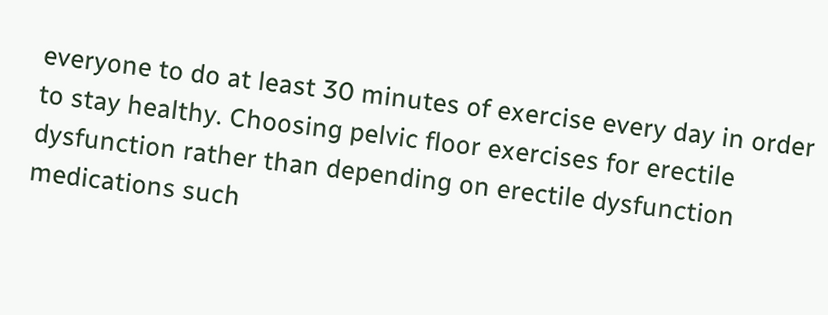everyone to do at least 30 minutes of exercise every day in order to stay healthy. Choosing pelvic floor exercises for erectile dysfunction rather than depending on erectile dysfunction medications such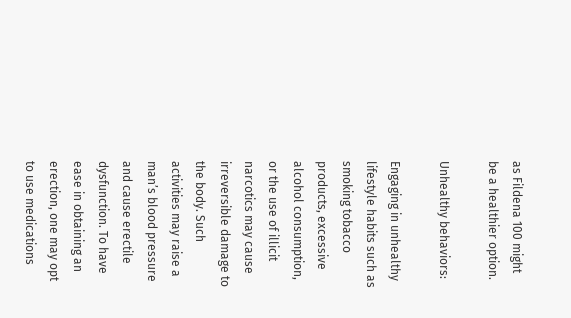as Fildena 100 might be a healthier option.

Unhealthy behaviors:

Engaging in unhealthy lifestyle habits such as smoking tobacco products, excessive alcohol consumption, or the use of illicit narcotics may cause irreversible damage to the body. Such activities may raise a man’s blood pressure and cause erectile dysfunction. To have ease in obtaining an erection, one may opt to use medications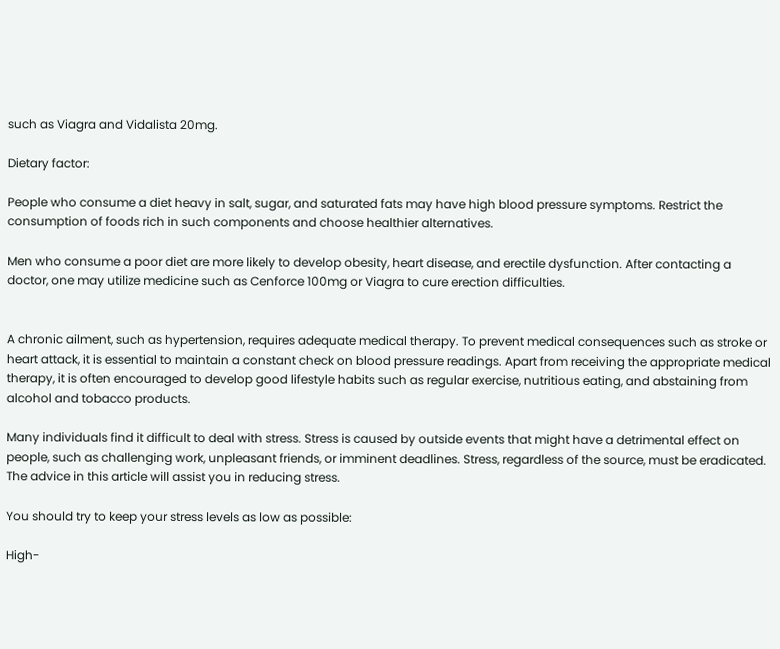such as Viagra and Vidalista 20mg.

Dietary factor:

People who consume a diet heavy in salt, sugar, and saturated fats may have high blood pressure symptoms. Restrict the consumption of foods rich in such components and choose healthier alternatives.

Men who consume a poor diet are more likely to develop obesity, heart disease, and erectile dysfunction. After contacting a doctor, one may utilize medicine such as Cenforce 100mg or Viagra to cure erection difficulties.


A chronic ailment, such as hypertension, requires adequate medical therapy. To prevent medical consequences such as stroke or heart attack, it is essential to maintain a constant check on blood pressure readings. Apart from receiving the appropriate medical therapy, it is often encouraged to develop good lifestyle habits such as regular exercise, nutritious eating, and abstaining from alcohol and tobacco products.

Many individuals find it difficult to deal with stress. Stress is caused by outside events that might have a detrimental effect on people, such as challenging work, unpleasant friends, or imminent deadlines. Stress, regardless of the source, must be eradicated. The advice in this article will assist you in reducing stress.

You should try to keep your stress levels as low as possible:

High-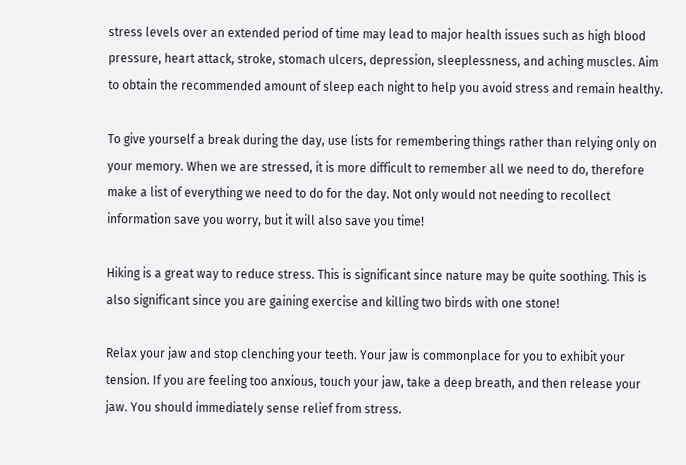stress levels over an extended period of time may lead to major health issues such as high blood pressure, heart attack, stroke, stomach ulcers, depression, sleeplessness, and aching muscles. Aim to obtain the recommended amount of sleep each night to help you avoid stress and remain healthy.

To give yourself a break during the day, use lists for remembering things rather than relying only on your memory. When we are stressed, it is more difficult to remember all we need to do, therefore make a list of everything we need to do for the day. Not only would not needing to recollect information save you worry, but it will also save you time!

Hiking is a great way to reduce stress. This is significant since nature may be quite soothing. This is also significant since you are gaining exercise and killing two birds with one stone!

Relax your jaw and stop clenching your teeth. Your jaw is commonplace for you to exhibit your tension. If you are feeling too anxious, touch your jaw, take a deep breath, and then release your jaw. You should immediately sense relief from stress.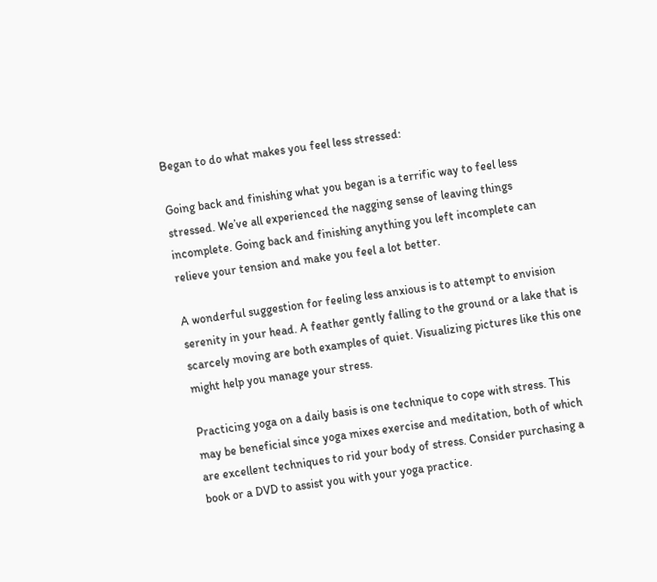Began to do what makes you feel less stressed:

Going back and finishing what you began is a terrific way to feel less stressed. We’ve all experienced the nagging sense of leaving things incomplete. Going back and finishing anything you left incomplete can relieve your tension and make you feel a lot better.

A wonderful suggestion for feeling less anxious is to attempt to envision serenity in your head. A feather gently falling to the ground or a lake that is scarcely moving are both examples of quiet. Visualizing pictures like this one might help you manage your stress.

Practicing yoga on a daily basis is one technique to cope with stress. This may be beneficial since yoga mixes exercise and meditation, both of which are excellent techniques to rid your body of stress. Consider purchasing a book or a DVD to assist you with your yoga practice.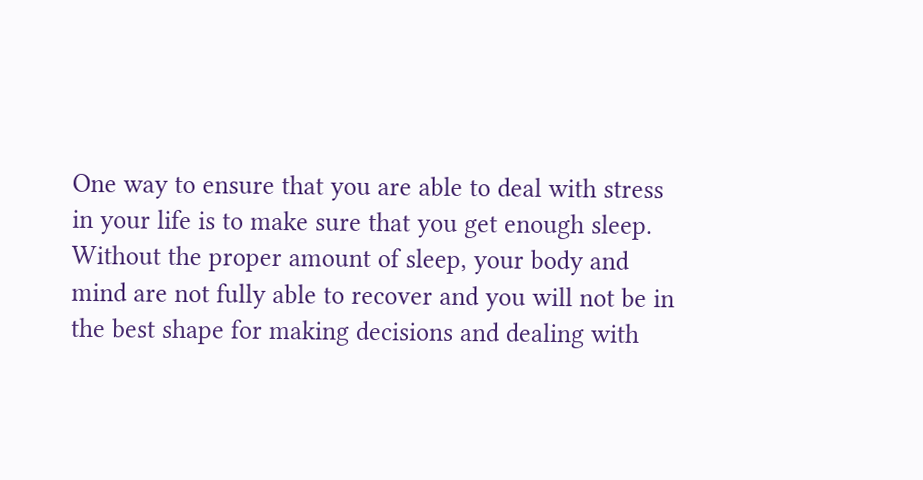One way to ensure that you are able to deal with stress in your life is to make sure that you get enough sleep. Without the proper amount of sleep, your body and mind are not fully able to recover and you will not be in the best shape for making decisions and dealing with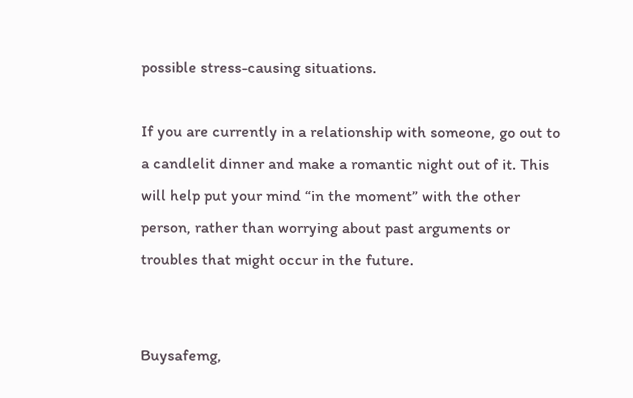possible stress-causing situations.

If you are currently in a relationship with someone, go out to a candlelit dinner and make a romantic night out of it. This will help put your mind “in the moment” with the other person, rather than worrying about past arguments or troubles that might occur in the future.


Buysafemg,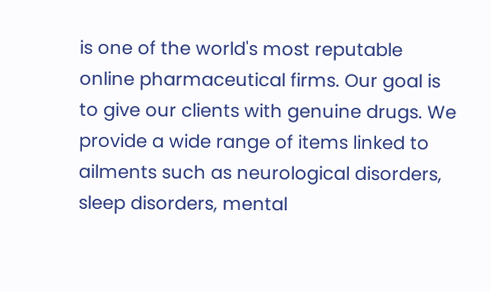is one of the world's most reputable online pharmaceutical firms. Our goal is to give our clients with genuine drugs. We provide a wide range of items linked to ailments such as neurological disorders, sleep disorders, mental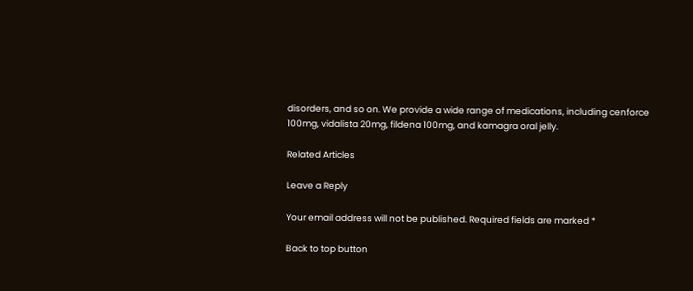disorders, and so on. We provide a wide range of medications, including cenforce 100mg, vidalista 20mg, fildena 100mg, and kamagra oral jelly.

Related Articles

Leave a Reply

Your email address will not be published. Required fields are marked *

Back to top button